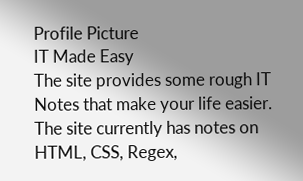Profile Picture
IT Made Easy
The site provides some rough IT Notes that make your life easier. The site currently has notes on HTML, CSS, Regex,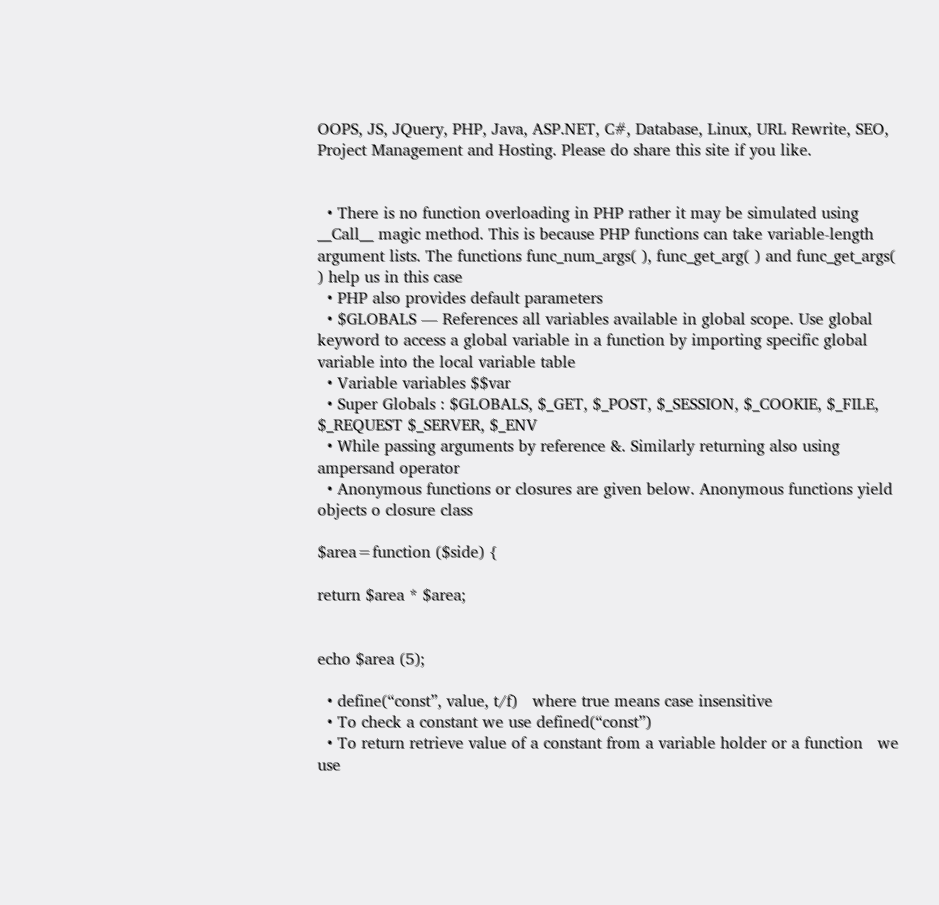OOPS, JS, JQuery, PHP, Java, ASP.NET, C#, Database, Linux, URL Rewrite, SEO, Project Management and Hosting. Please do share this site if you like.


  • There is no function overloading in PHP rather it may be simulated using __Call__ magic method. This is because PHP functions can take variable-length argument lists. The functions func_num_args( ), func_get_arg( ) and func_get_args( ) help us in this case
  • PHP also provides default parameters
  • $GLOBALS — References all variables available in global scope. Use global keyword to access a global variable in a function by importing specific global variable into the local variable table
  • Variable variables $$var
  • Super Globals : $GLOBALS, $_GET, $_POST, $_SESSION, $_COOKIE, $_FILE, $_REQUEST $_SERVER, $_ENV
  • While passing arguments by reference &. Similarly returning also using ampersand operator
  • Anonymous functions or closures are given below. Anonymous functions yield objects o closure class

$area=function ($side) {

return $area * $area;


echo $area (5);

  • define(“const”, value, t/f)   where true means case insensitive
  • To check a constant we use defined(“const”)
  • To return retrieve value of a constant from a variable holder or a function   we use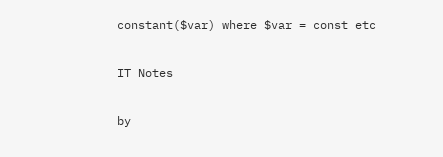constant($var) where $var = const etc

IT Notes

by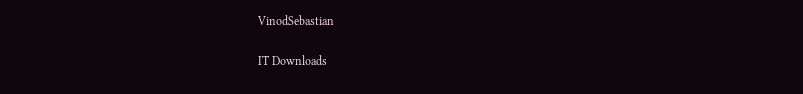VinodSebastian

IT Downloads